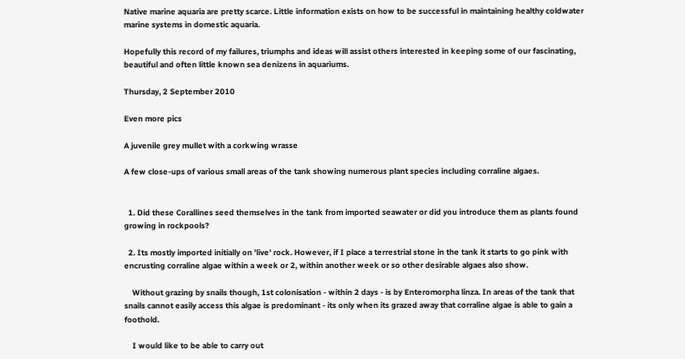Native marine aquaria are pretty scarce. Little information exists on how to be successful in maintaining healthy coldwater marine systems in domestic aquaria.

Hopefully this record of my failures, triumphs and ideas will assist others interested in keeping some of our fascinating, beautiful and often little known sea denizens in aquariums.

Thursday, 2 September 2010

Even more pics

A juvenile grey mullet with a corkwing wrasse

A few close-ups of various small areas of the tank showing numerous plant species including corraline algaes.


  1. Did these Corallines seed themselves in the tank from imported seawater or did you introduce them as plants found growing in rockpools?

  2. Its mostly imported initially on 'live' rock. However, if I place a terrestrial stone in the tank it starts to go pink with encrusting corraline algae within a week or 2, within another week or so other desirable algaes also show.

    Without grazing by snails though, 1st colonisation - within 2 days - is by Enteromorpha linza. In areas of the tank that snails cannot easily access this algae is predominant - its only when its grazed away that corraline algae is able to gain a foothold.

    I would like to be able to carry out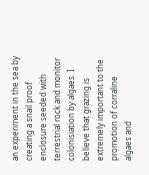an experiment in the sea by creating a snail proof enclosure seeded with terrestrial rock and monitor colonisiation by algaes. I believe that grazing is extremely important to the promotion of corraline algaes and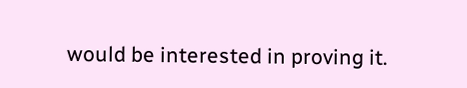would be interested in proving it.